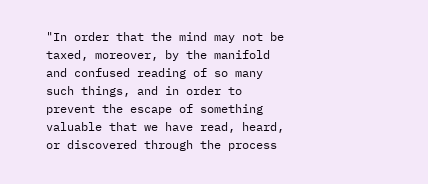"In order that the mind may not be taxed, moreover, by the manifold and confused reading of so many such things, and in order to prevent the escape of something valuable that we have read, heard, or discovered through the process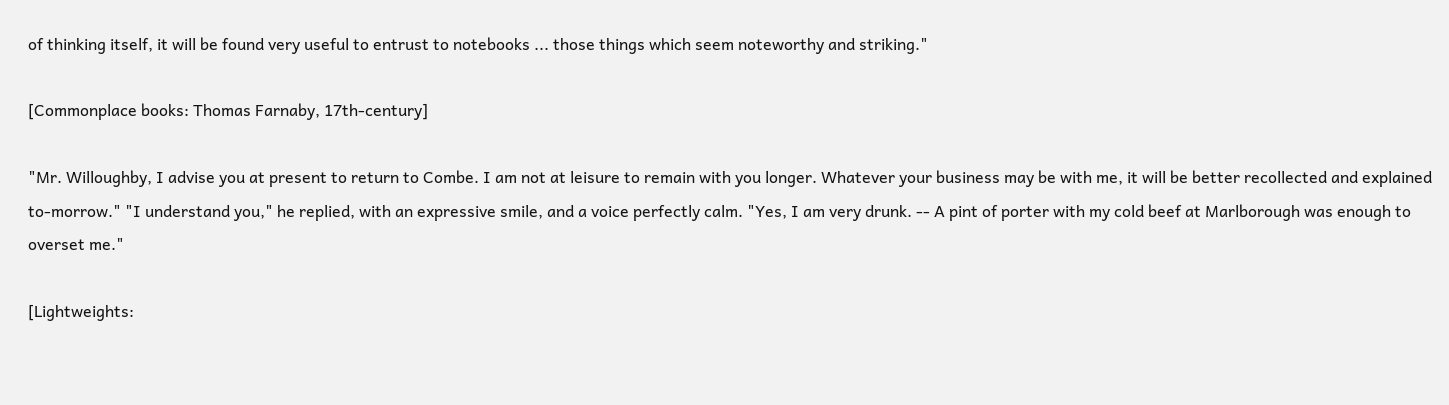of thinking itself, it will be found very useful to entrust to notebooks ... those things which seem noteworthy and striking."

[Commonplace books: Thomas Farnaby, 17th-century]

"Mr. Willoughby, I advise you at present to return to Combe. I am not at leisure to remain with you longer. Whatever your business may be with me, it will be better recollected and explained to-morrow." "I understand you," he replied, with an expressive smile, and a voice perfectly calm. "Yes, I am very drunk. -- A pint of porter with my cold beef at Marlborough was enough to overset me."

[Lightweights: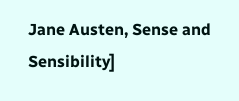Jane Austen, Sense and Sensibility]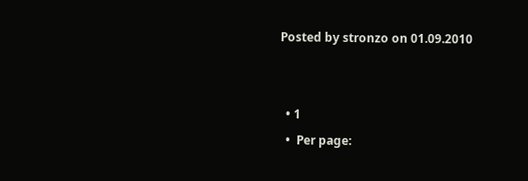Posted by stronzo on 01.09.2010


  • 1
  •  Per page: